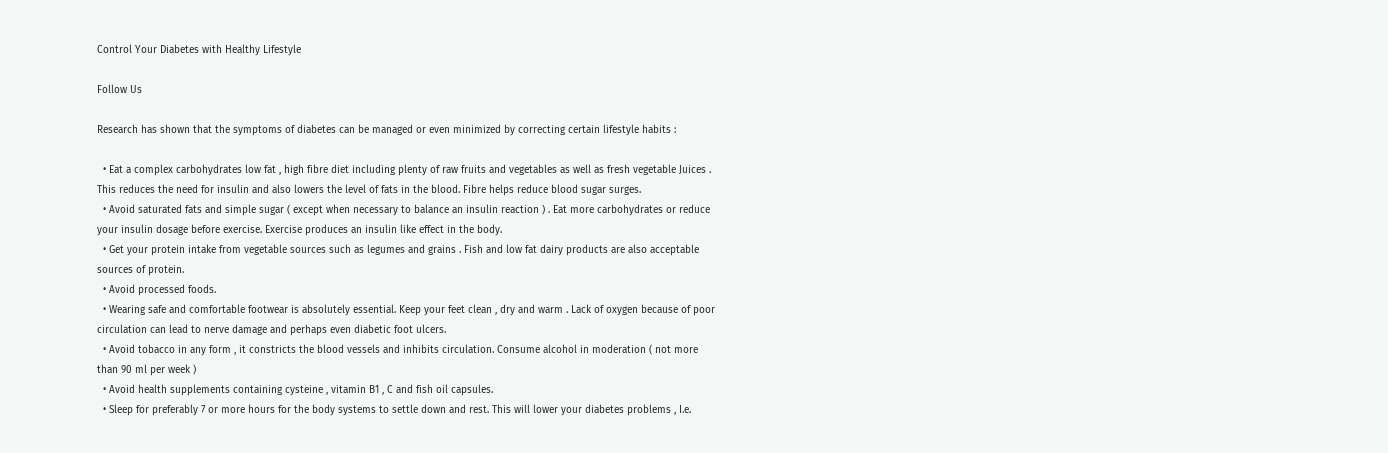Control Your Diabetes with Healthy Lifestyle

Follow Us

Research has shown that the symptoms of diabetes can be managed or even minimized by correcting certain lifestyle habits :

  • Eat a complex carbohydrates low fat , high fibre diet including plenty of raw fruits and vegetables as well as fresh vegetable Juices . This reduces the need for insulin and also lowers the level of fats in the blood. Fibre helps reduce blood sugar surges.
  • Avoid saturated fats and simple sugar ( except when necessary to balance an insulin reaction ) . Eat more carbohydrates or reduce your insulin dosage before exercise. Exercise produces an insulin like effect in the body.
  • Get your protein intake from vegetable sources such as legumes and grains . Fish and low fat dairy products are also acceptable sources of protein.
  • Avoid processed foods.
  • Wearing safe and comfortable footwear is absolutely essential. Keep your feet clean , dry and warm . Lack of oxygen because of poor circulation can lead to nerve damage and perhaps even diabetic foot ulcers.
  • Avoid tobacco in any form , it constricts the blood vessels and inhibits circulation. Consume alcohol in moderation ( not more than 90 ml per week )
  • Avoid health supplements containing cysteine , vitamin B1 , C and fish oil capsules.
  • Sleep for preferably 7 or more hours for the body systems to settle down and rest. This will lower your diabetes problems , I.e.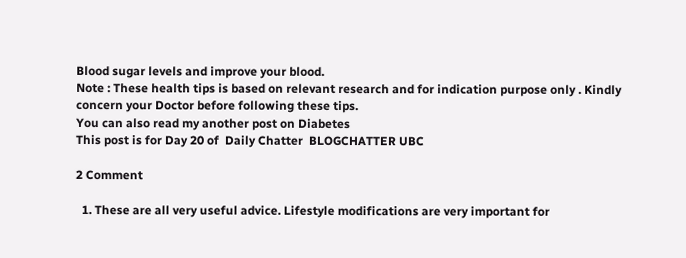Blood sugar levels and improve your blood.
Note : These health tips is based on relevant research and for indication purpose only . Kindly concern your Doctor before following these tips.
You can also read my another post on Diabetes
This post is for Day 20 of  Daily Chatter  BLOGCHATTER UBC

2 Comment

  1. These are all very useful advice. Lifestyle modifications are very important for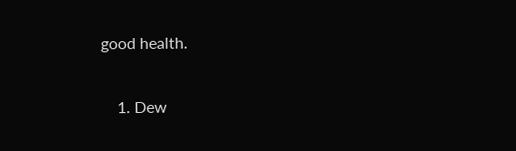good health.

    1. Dew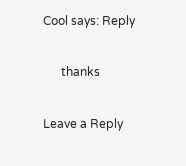Cool says: Reply

      thanks

Leave a Reply